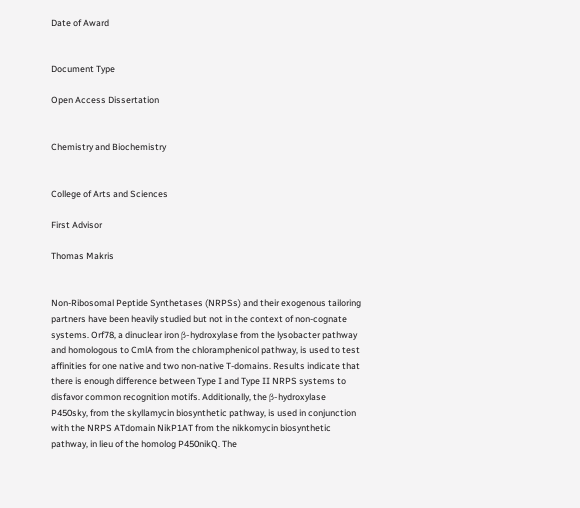Date of Award


Document Type

Open Access Dissertation


Chemistry and Biochemistry


College of Arts and Sciences

First Advisor

Thomas Makris


Non-Ribosomal Peptide Synthetases (NRPSs) and their exogenous tailoring partners have been heavily studied but not in the context of non-cognate systems. Orf78, a dinuclear iron β-hydroxylase from the lysobacter pathway and homologous to CmlA from the chloramphenicol pathway, is used to test affinities for one native and two non-native T-domains. Results indicate that there is enough difference between Type I and Type II NRPS systems to disfavor common recognition motifs. Additionally, the β-hydroxylase P450sky, from the skyllamycin biosynthetic pathway, is used in conjunction with the NRPS ATdomain NikP1AT from the nikkomycin biosynthetic pathway, in lieu of the homolog P450nikQ. The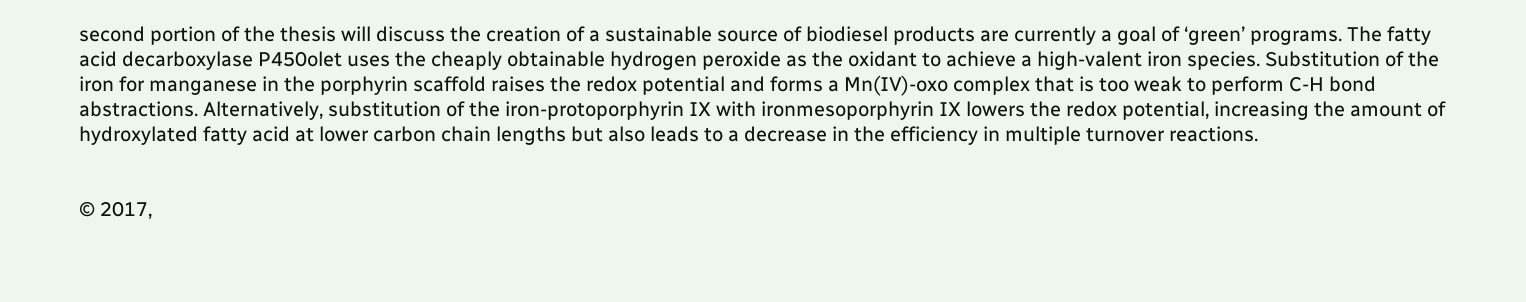second portion of the thesis will discuss the creation of a sustainable source of biodiesel products are currently a goal of ‘green’ programs. The fatty acid decarboxylase P450olet uses the cheaply obtainable hydrogen peroxide as the oxidant to achieve a high-valent iron species. Substitution of the iron for manganese in the porphyrin scaffold raises the redox potential and forms a Mn(IV)-oxo complex that is too weak to perform C-H bond abstractions. Alternatively, substitution of the iron-protoporphyrin IX with ironmesoporphyrin IX lowers the redox potential, increasing the amount of hydroxylated fatty acid at lower carbon chain lengths but also leads to a decrease in the efficiency in multiple turnover reactions.


© 2017,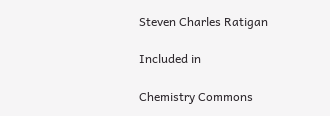Steven Charles Ratigan

Included in

Chemistry Commons